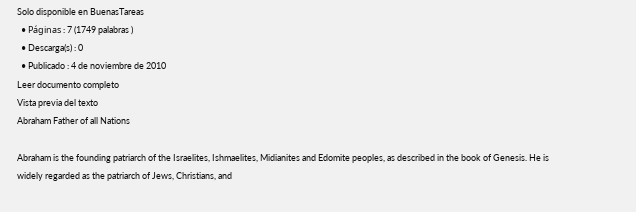Solo disponible en BuenasTareas
  • Páginas : 7 (1749 palabras )
  • Descarga(s) : 0
  • Publicado : 4 de noviembre de 2010
Leer documento completo
Vista previa del texto
Abraham Father of all Nations

Abraham is the founding patriarch of the Israelites, Ishmaelites, Midianites and Edomite peoples, as described in the book of Genesis. He is widely regarded as the patriarch of Jews, Christians, and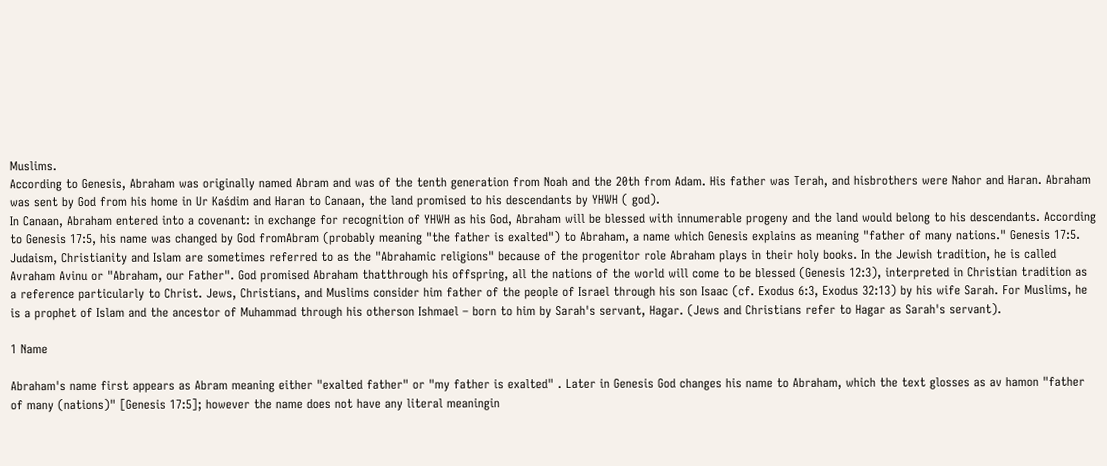Muslims.
According to Genesis, Abraham was originally named Abram and was of the tenth generation from Noah and the 20th from Adam. His father was Terah, and hisbrothers were Nahor and Haran. Abraham was sent by God from his home in Ur Kaśdim and Haran to Canaan, the land promised to his descendants by YHWH ( god).
In Canaan, Abraham entered into a covenant: in exchange for recognition of YHWH as his God, Abraham will be blessed with innumerable progeny and the land would belong to his descendants. According to Genesis 17:5, his name was changed by God fromAbram (probably meaning "the father is exalted") to Abraham, a name which Genesis explains as meaning "father of many nations." Genesis 17:5.
Judaism, Christianity and Islam are sometimes referred to as the "Abrahamic religions" because of the progenitor role Abraham plays in their holy books. In the Jewish tradition, he is called Avraham Avinu or "Abraham, our Father". God promised Abraham thatthrough his offspring, all the nations of the world will come to be blessed (Genesis 12:3), interpreted in Christian tradition as a reference particularly to Christ. Jews, Christians, and Muslims consider him father of the people of Israel through his son Isaac (cf. Exodus 6:3, Exodus 32:13) by his wife Sarah. For Muslims, he is a prophet of Islam and the ancestor of Muhammad through his otherson Ishmael – born to him by Sarah's servant, Hagar. (Jews and Christians refer to Hagar as Sarah's servant).

1 Name

Abraham's name first appears as Abram meaning either "exalted father" or "my father is exalted" . Later in Genesis God changes his name to Abraham, which the text glosses as av hamon "father of many (nations)" [Genesis 17:5]; however the name does not have any literal meaningin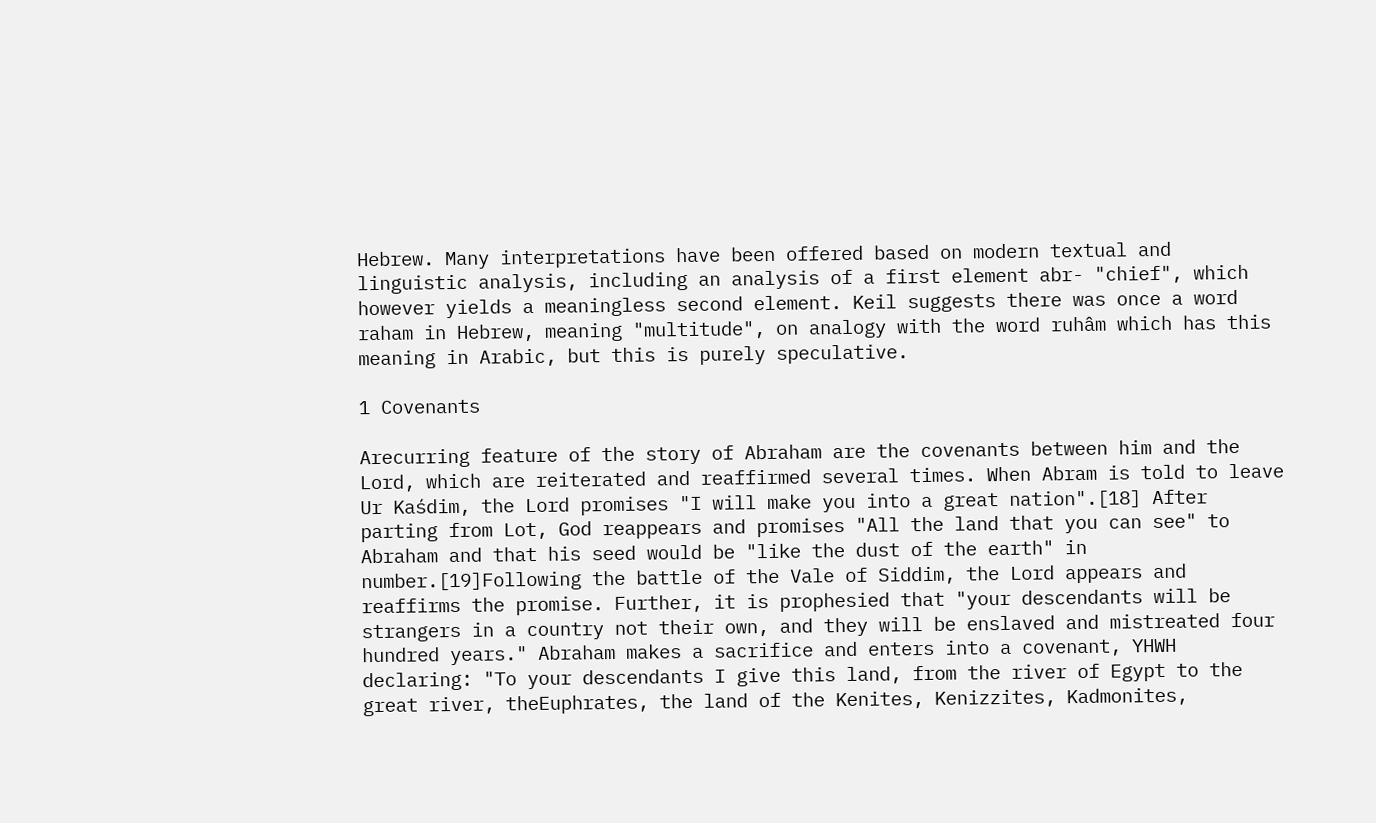Hebrew. Many interpretations have been offered based on modern textual and linguistic analysis, including an analysis of a first element abr- "chief", which however yields a meaningless second element. Keil suggests there was once a word raham in Hebrew, meaning "multitude", on analogy with the word ruhâm which has this meaning in Arabic, but this is purely speculative.

1 Covenants

Arecurring feature of the story of Abraham are the covenants between him and the Lord, which are reiterated and reaffirmed several times. When Abram is told to leave Ur Kaśdim, the Lord promises "I will make you into a great nation".[18] After parting from Lot, God reappears and promises "All the land that you can see" to Abraham and that his seed would be "like the dust of the earth" in number.[19]Following the battle of the Vale of Siddim, the Lord appears and reaffirms the promise. Further, it is prophesied that "your descendants will be strangers in a country not their own, and they will be enslaved and mistreated four hundred years." Abraham makes a sacrifice and enters into a covenant, YHWH declaring: "To your descendants I give this land, from the river of Egypt to the great river, theEuphrates, the land of the Kenites, Kenizzites, Kadmonites,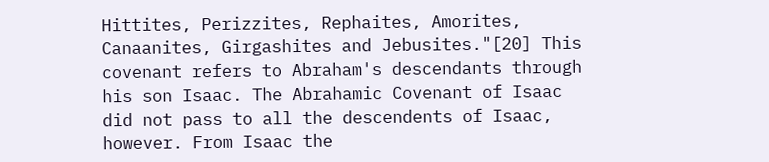Hittites, Perizzites, Rephaites, Amorites, Canaanites, Girgashites and Jebusites."[20] This covenant refers to Abraham's descendants through his son Isaac. The Abrahamic Covenant of Isaac did not pass to all the descendents of Isaac, however. From Isaac the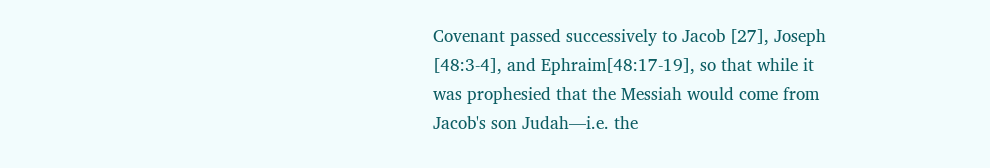Covenant passed successively to Jacob [27], Joseph [48:3-4], and Ephraim[48:17-19], so that while it was prophesied that the Messiah would come from Jacob's son Judah—i.e. the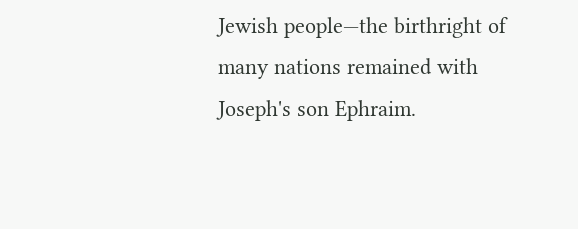Jewish people—the birthright of many nations remained with Joseph's son Ephraim.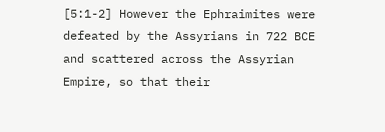[5:1-2] However the Ephraimites were defeated by the Assyrians in 722 BCE and scattered across the Assyrian Empire, so that their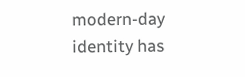modern-day identity has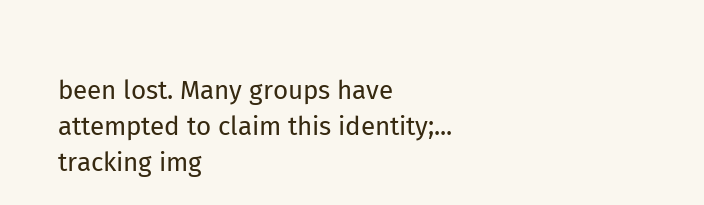been lost. Many groups have attempted to claim this identity;...
tracking img